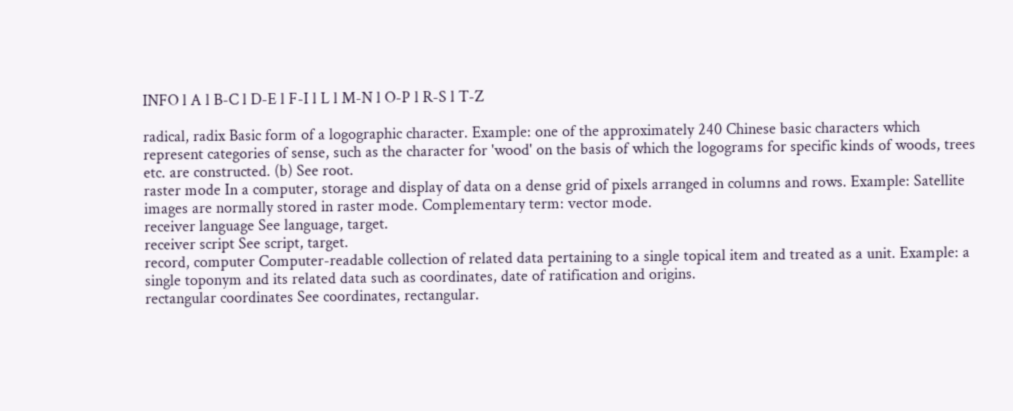INFO l A l B-C l D-E l F-I l L l M-N l O-P l R-S l T-Z

radical, radix Basic form of a logographic character. Example: one of the approximately 240 Chinese basic characters which represent categories of sense, such as the character for 'wood' on the basis of which the logograms for specific kinds of woods, trees etc. are constructed. (b) See root.
raster mode In a computer, storage and display of data on a dense grid of pixels arranged in columns and rows. Example: Satellite images are normally stored in raster mode. Complementary term: vector mode.
receiver language See language, target.
receiver script See script, target.
record, computer Computer-readable collection of related data pertaining to a single topical item and treated as a unit. Example: a single toponym and its related data such as coordinates, date of ratification and origins.
rectangular coordinates See coordinates, rectangular.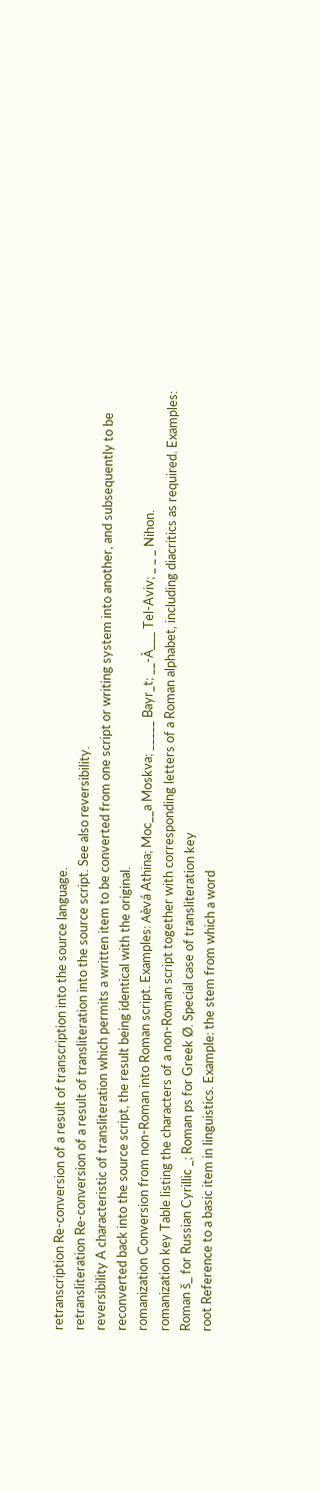retranscription Re-conversion of a result of transcription into the source language.
retransliteration Re-conversion of a result of transliteration into the source script. See also reversibility.
reversibility A characteristic of transliteration which permits a written item to be converted from one script or writing system into another, and subsequently to be reconverted back into the source script, the result being identical with the original.
romanization Conversion from non-Roman into Roman script. Examples: Aèvá Athina; Moc__a Moskva; _____ Bayr_t; __-À___ Tel-Aviv; _ _ _ Nihon.
romanization key Table listing the characters of a non-Roman script together with corresponding letters of a Roman alphabet, including diacritics as required. Examples: Roman š_ for Russian Cyrillic _; Roman ps for Greek Ø. Special case of transliteration key
root Reference to a basic item in linguistics. Example: the stem from which a word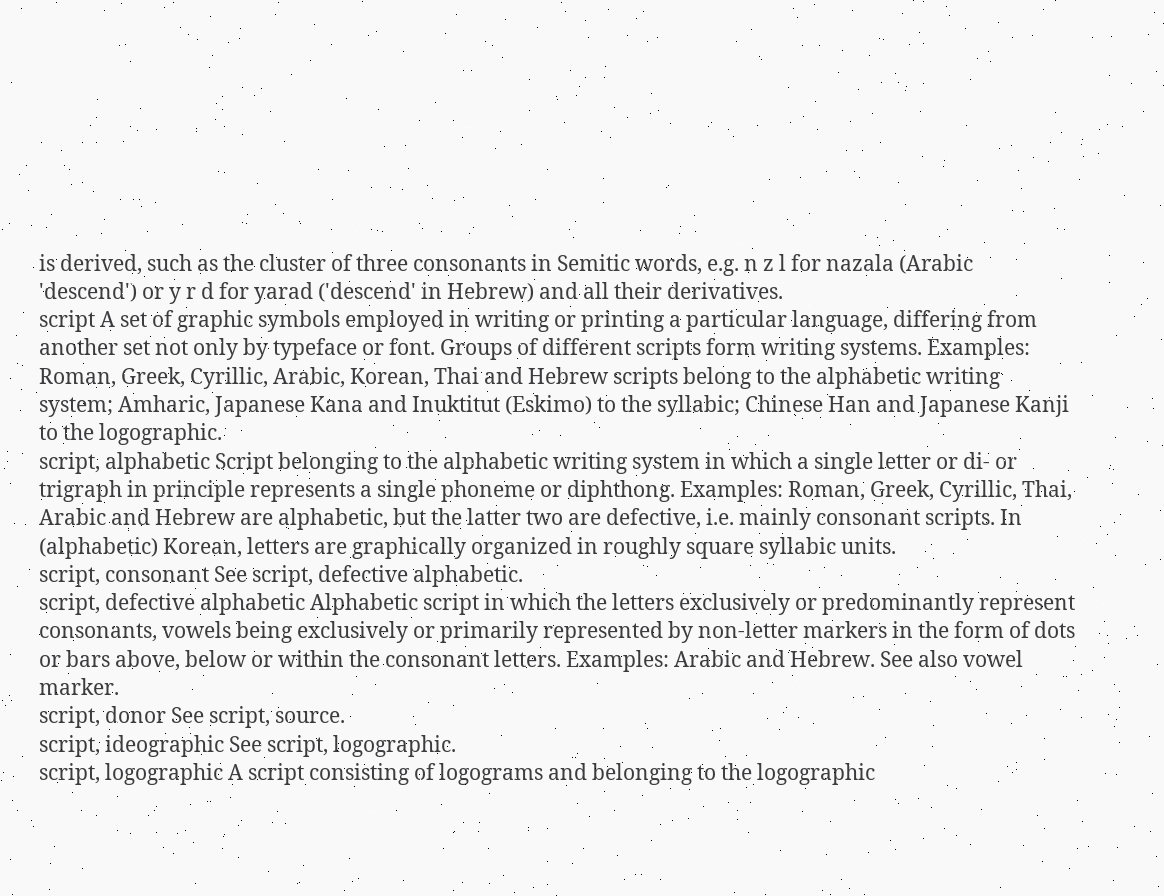is derived, such as the cluster of three consonants in Semitic words, e.g. n z l for nazala (Arabic 'descend') or y r d for yarad ('descend' in Hebrew) and all their derivatives.
script A set of graphic symbols employed in writing or printing a particular language, differing from another set not only by typeface or font. Groups of different scripts form writing systems. Examples: Roman, Greek, Cyrillic, Arabic, Korean, Thai and Hebrew scripts belong to the alphabetic writing system; Amharic, Japanese Kana and Inuktitut (Eskimo) to the syllabic; Chinese Han and Japanese Kanji to the logographic.
script, alphabetic Script belonging to the alphabetic writing system in which a single letter or di- or trigraph in principle represents a single phoneme or diphthong. Examples: Roman, Greek, Cyrillic, Thai, Arabic and Hebrew are alphabetic, but the latter two are defective, i.e. mainly consonant scripts. In (alphabetic) Korean, letters are graphically organized in roughly square syllabic units.
script, consonant See script, defective alphabetic.
script, defective alphabetic Alphabetic script in which the letters exclusively or predominantly represent consonants, vowels being exclusively or primarily represented by non-letter markers in the form of dots or bars above, below or within the consonant letters. Examples: Arabic and Hebrew. See also vowel marker.
script, donor See script, source.
script, ideographic See script, logographic.
script, logographic A script consisting of logograms and belonging to the logographic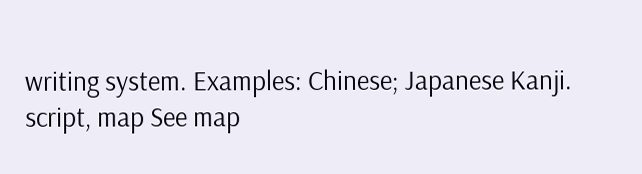writing system. Examples: Chinese; Japanese Kanji.
script, map See map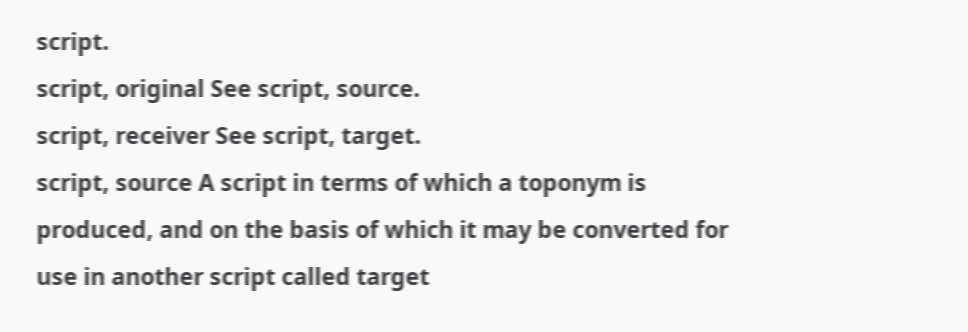script.
script, original See script, source.
script, receiver See script, target.
script, source A script in terms of which a toponym is produced, and on the basis of which it may be converted for use in another script called target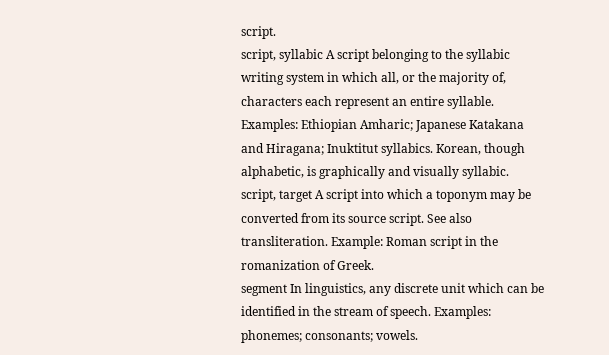script.
script, syllabic A script belonging to the syllabic writing system in which all, or the majority of, characters each represent an entire syllable. Examples: Ethiopian Amharic; Japanese Katakana and Hiragana; Inuktitut syllabics. Korean, though alphabetic, is graphically and visually syllabic.
script, target A script into which a toponym may be converted from its source script. See also transliteration. Example: Roman script in the romanization of Greek.
segment In linguistics, any discrete unit which can be identified in the stream of speech. Examples: phonemes; consonants; vowels.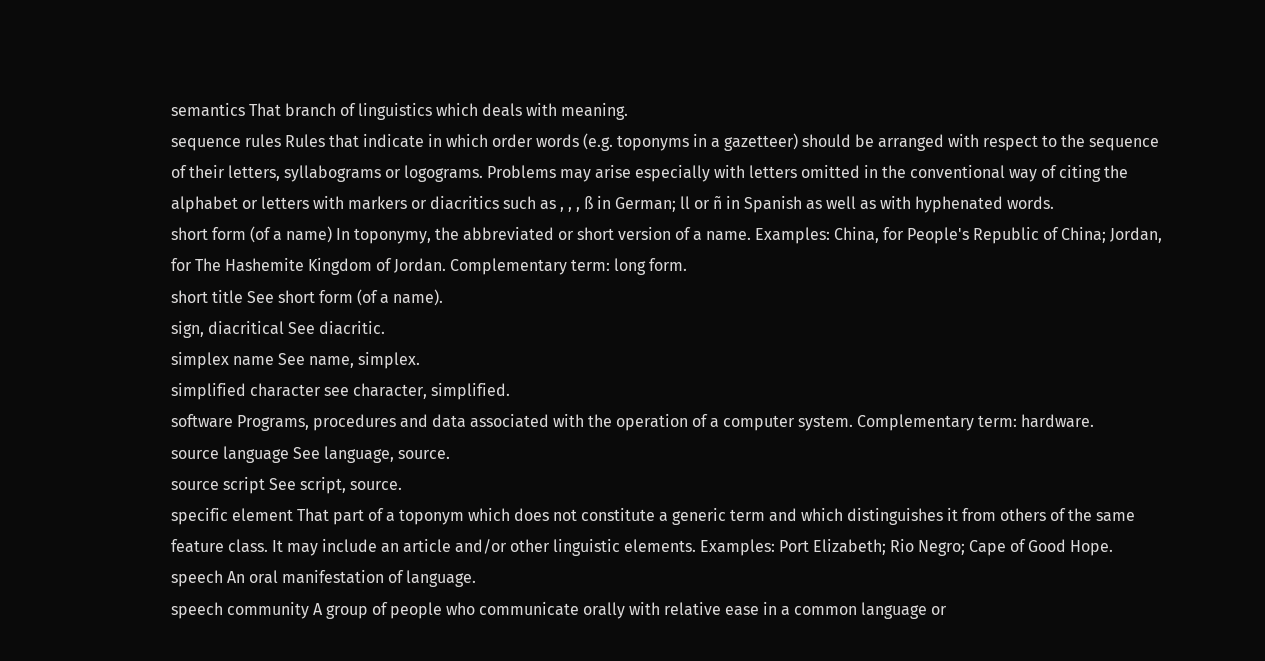semantics That branch of linguistics which deals with meaning.
sequence rules Rules that indicate in which order words (e.g. toponyms in a gazetteer) should be arranged with respect to the sequence of their letters, syllabograms or logograms. Problems may arise especially with letters omitted in the conventional way of citing the alphabet or letters with markers or diacritics such as , , , ß in German; ll or ñ in Spanish as well as with hyphenated words.
short form (of a name) In toponymy, the abbreviated or short version of a name. Examples: China, for People's Republic of China; Jordan, for The Hashemite Kingdom of Jordan. Complementary term: long form.
short title See short form (of a name).
sign, diacritical See diacritic.
simplex name See name, simplex.
simplified character see character, simplified.
software Programs, procedures and data associated with the operation of a computer system. Complementary term: hardware.
source language See language, source.
source script See script, source.
specific element That part of a toponym which does not constitute a generic term and which distinguishes it from others of the same feature class. It may include an article and/or other linguistic elements. Examples: Port Elizabeth; Rio Negro; Cape of Good Hope.
speech An oral manifestation of language.
speech community A group of people who communicate orally with relative ease in a common language or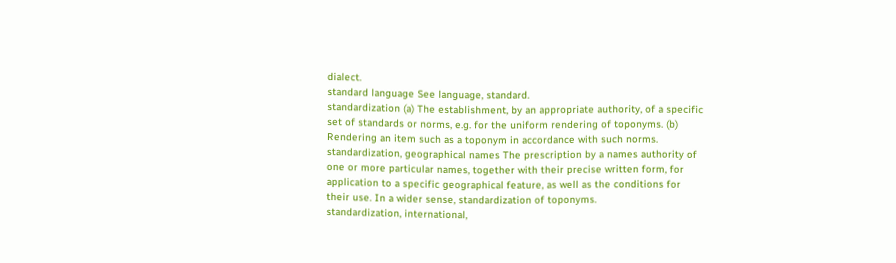dialect.
standard language See language, standard.
standardization (a) The establishment, by an appropriate authority, of a specific set of standards or norms, e.g. for the uniform rendering of toponyms. (b) Rendering an item such as a toponym in accordance with such norms.
standardization, geographical names The prescription by a names authority of one or more particular names, together with their precise written form, for application to a specific geographical feature, as well as the conditions for their use. In a wider sense, standardization of toponyms.
standardization, international,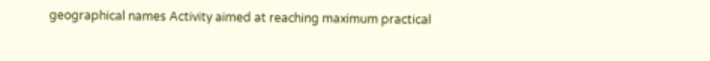geographical names Activity aimed at reaching maximum practical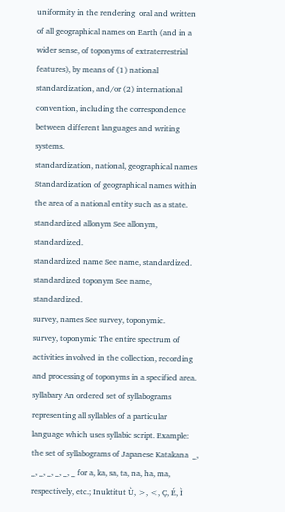uniformity in the rendering  oral and written  of all geographical names on Earth (and in a wider sense, of toponyms of extraterrestrial features), by means of (1) national standardization, and/or (2) international convention, including the correspondence between different languages and writing systems.
standardization, national, geographical names Standardization of geographical names within the area of a national entity such as a state.
standardized allonym See allonym, standardized.
standardized name See name, standardized.
standardized toponym See name, standardized.
survey, names See survey, toponymic.
survey, toponymic The entire spectrum of activities involved in the collection, recording and processing of toponyms in a specified area.
syllabary An ordered set of syllabograms representing all syllables of a particular language which uses syllabic script. Example: the set of syllabograms of Japanese Katakana  _, _, _, _, _, _, _ for a, ka, sa, ta, na, ha, ma, respectively, etc.; Inuktitut Ù, >, <, Ç, É, Ì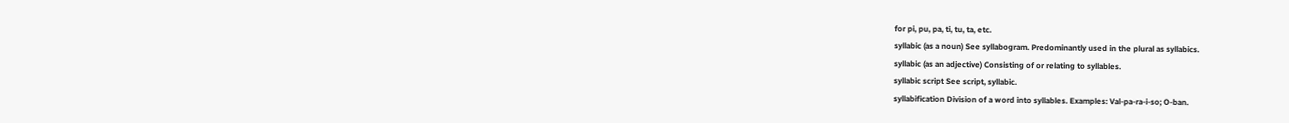for pi, pu, pa, ti, tu, ta, etc.
syllabic (as a noun) See syllabogram. Predominantly used in the plural as syllabics.
syllabic (as an adjective) Consisting of or relating to syllables.
syllabic script See script, syllabic.
syllabification Division of a word into syllables. Examples: Val-pa-ra-i-so; O-ban.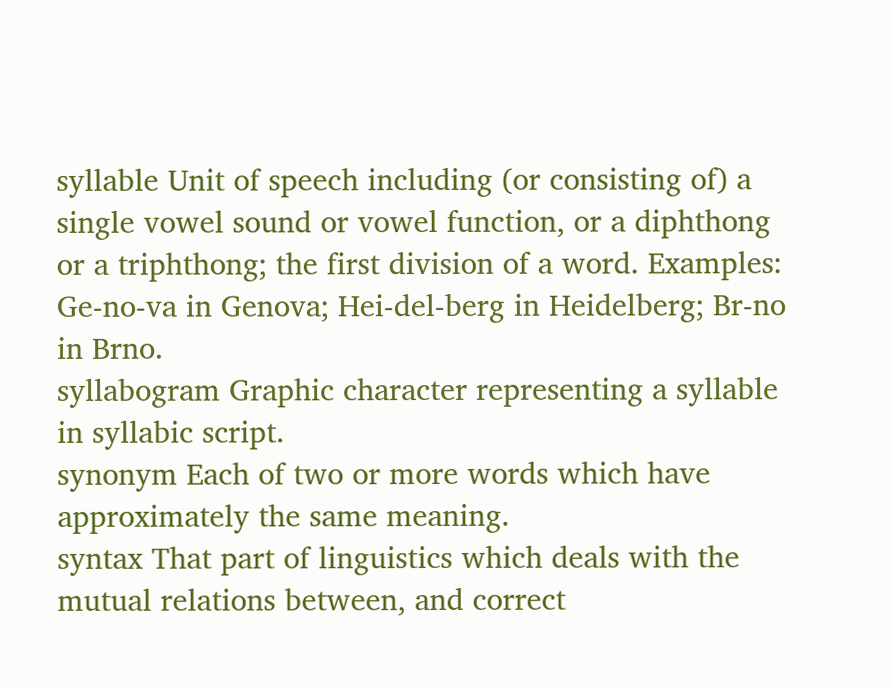syllable Unit of speech including (or consisting of) a single vowel sound or vowel function, or a diphthong or a triphthong; the first division of a word. Examples: Ge-no-va in Genova; Hei-del-berg in Heidelberg; Br-no in Brno.
syllabogram Graphic character representing a syllable in syllabic script.
synonym Each of two or more words which have approximately the same meaning.
syntax That part of linguistics which deals with the mutual relations between, and correct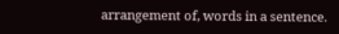arrangement of, words in a sentence.